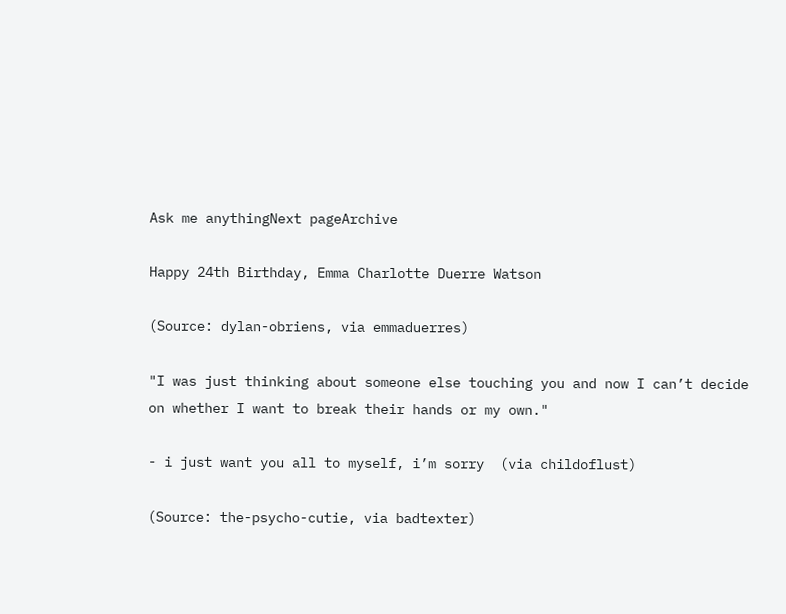Ask me anythingNext pageArchive

Happy 24th Birthday, Emma Charlotte Duerre Watson

(Source: dylan-obriens, via emmaduerres)

"I was just thinking about someone else touching you and now I can’t decide on whether I want to break their hands or my own."

- i just want you all to myself, i’m sorry  (via childoflust)

(Source: the-psycho-cutie, via badtexter)